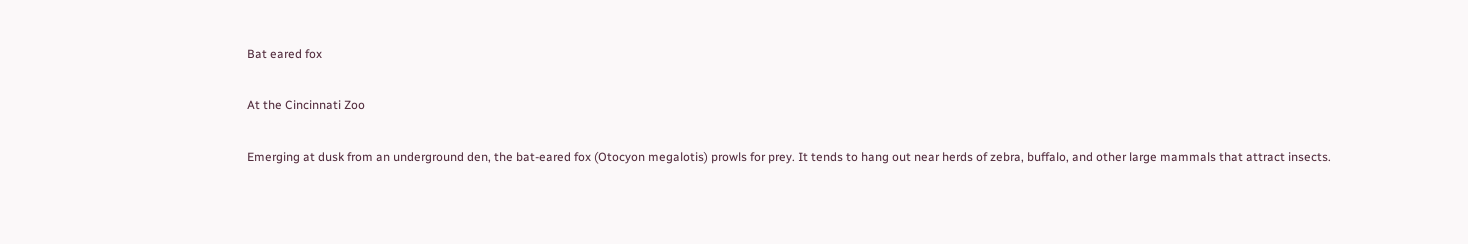Bat eared fox

At the Cincinnati Zoo

Emerging at dusk from an underground den, the bat-eared fox (Otocyon megalotis) prowls for prey. It tends to hang out near herds of zebra, buffalo, and other large mammals that attract insects.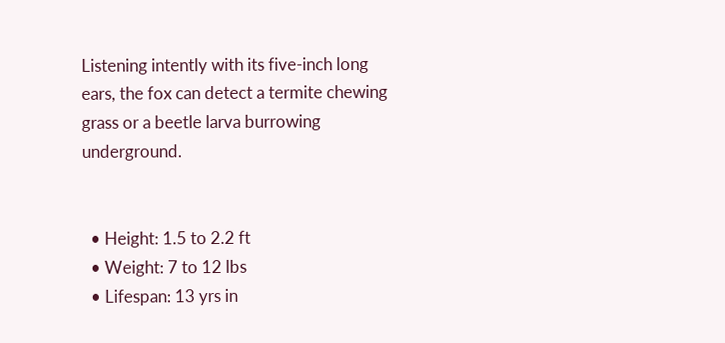Listening intently with its five-inch long ears, the fox can detect a termite chewing grass or a beetle larva burrowing underground.


  • Height: 1.5 to 2.2 ft
  • Weight: 7 to 12 lbs
  • Lifespan: 13 yrs in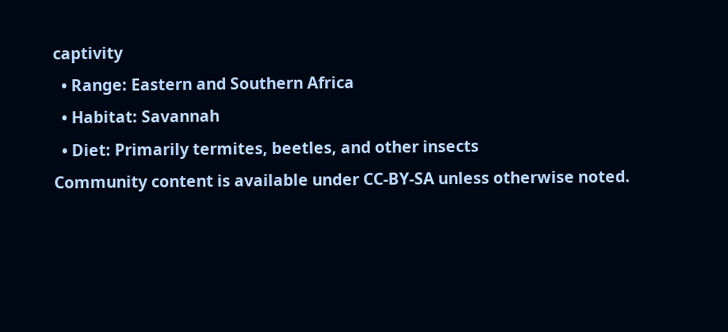captivity
  • Range: Eastern and Southern Africa
  • Habitat: Savannah
  • Diet: Primarily termites, beetles, and other insects
Community content is available under CC-BY-SA unless otherwise noted.